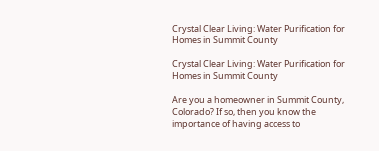Crystal Clear Living: Water Purification for Homes in Summit County

Crystal Clear Living: Water Purification for Homes in Summit County

Are you a homeowner in Summit County, Colorado? If so, then you know the importance of having access to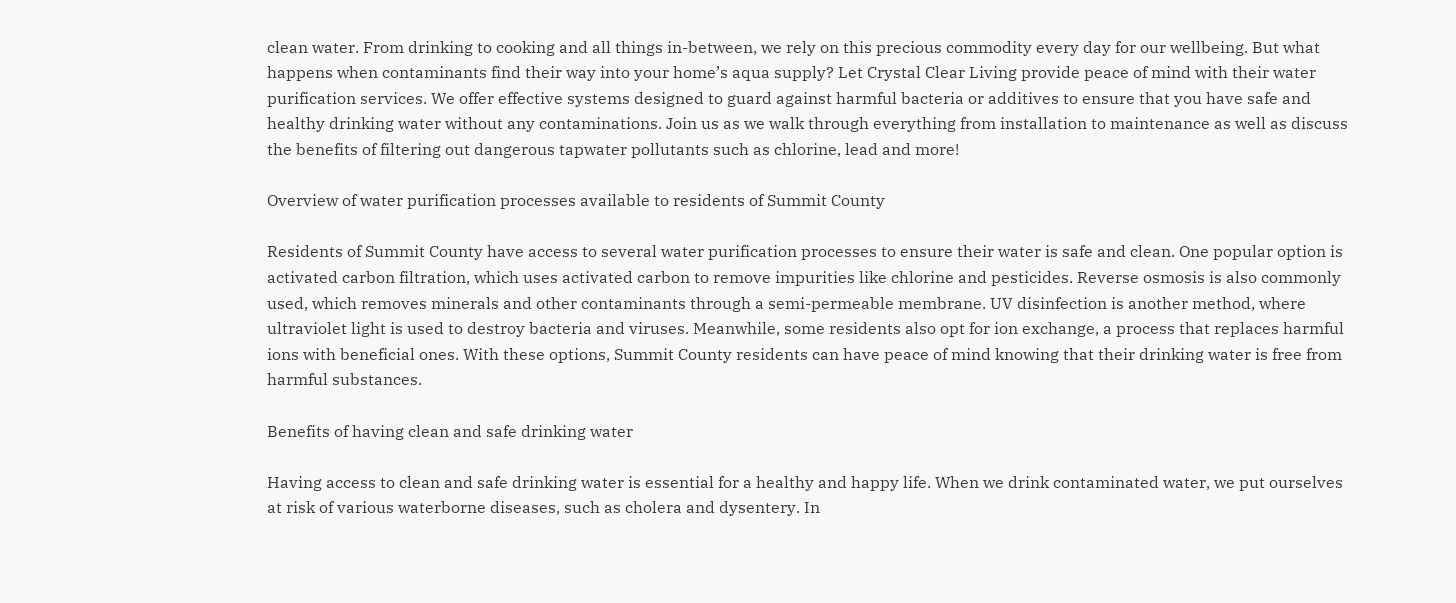clean water. From drinking to cooking and all things in-between, we rely on this precious commodity every day for our wellbeing. But what happens when contaminants find their way into your home’s aqua supply? Let Crystal Clear Living provide peace of mind with their water purification services. We offer effective systems designed to guard against harmful bacteria or additives to ensure that you have safe and healthy drinking water without any contaminations. Join us as we walk through everything from installation to maintenance as well as discuss the benefits of filtering out dangerous tapwater pollutants such as chlorine, lead and more!

Overview of water purification processes available to residents of Summit County

Residents of Summit County have access to several water purification processes to ensure their water is safe and clean. One popular option is activated carbon filtration, which uses activated carbon to remove impurities like chlorine and pesticides. Reverse osmosis is also commonly used, which removes minerals and other contaminants through a semi-permeable membrane. UV disinfection is another method, where ultraviolet light is used to destroy bacteria and viruses. Meanwhile, some residents also opt for ion exchange, a process that replaces harmful ions with beneficial ones. With these options, Summit County residents can have peace of mind knowing that their drinking water is free from harmful substances.

Benefits of having clean and safe drinking water

Having access to clean and safe drinking water is essential for a healthy and happy life. When we drink contaminated water, we put ourselves at risk of various waterborne diseases, such as cholera and dysentery. In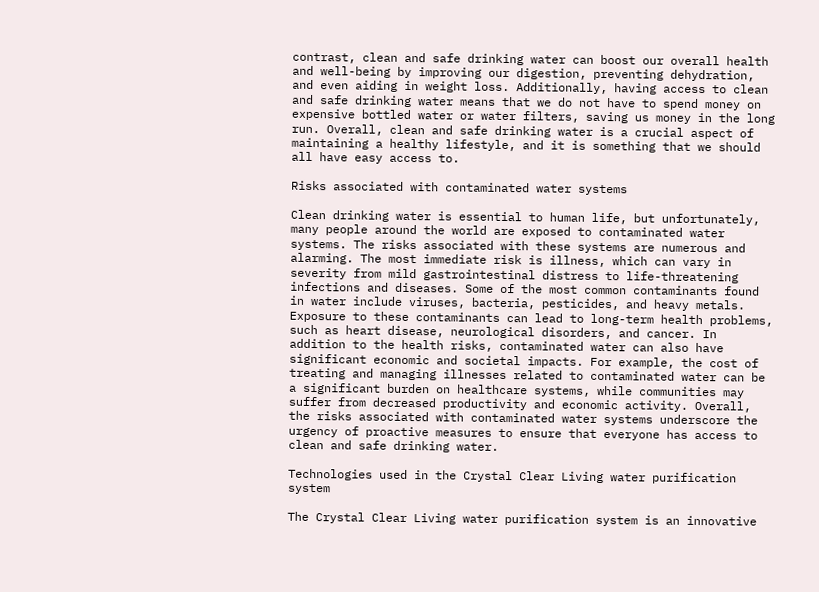contrast, clean and safe drinking water can boost our overall health and well-being by improving our digestion, preventing dehydration, and even aiding in weight loss. Additionally, having access to clean and safe drinking water means that we do not have to spend money on expensive bottled water or water filters, saving us money in the long run. Overall, clean and safe drinking water is a crucial aspect of maintaining a healthy lifestyle, and it is something that we should all have easy access to.

Risks associated with contaminated water systems

Clean drinking water is essential to human life, but unfortunately, many people around the world are exposed to contaminated water systems. The risks associated with these systems are numerous and alarming. The most immediate risk is illness, which can vary in severity from mild gastrointestinal distress to life-threatening infections and diseases. Some of the most common contaminants found in water include viruses, bacteria, pesticides, and heavy metals. Exposure to these contaminants can lead to long-term health problems, such as heart disease, neurological disorders, and cancer. In addition to the health risks, contaminated water can also have significant economic and societal impacts. For example, the cost of treating and managing illnesses related to contaminated water can be a significant burden on healthcare systems, while communities may suffer from decreased productivity and economic activity. Overall, the risks associated with contaminated water systems underscore the urgency of proactive measures to ensure that everyone has access to clean and safe drinking water.

Technologies used in the Crystal Clear Living water purification system

The Crystal Clear Living water purification system is an innovative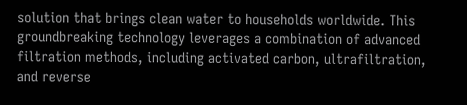solution that brings clean water to households worldwide. This groundbreaking technology leverages a combination of advanced filtration methods, including activated carbon, ultrafiltration, and reverse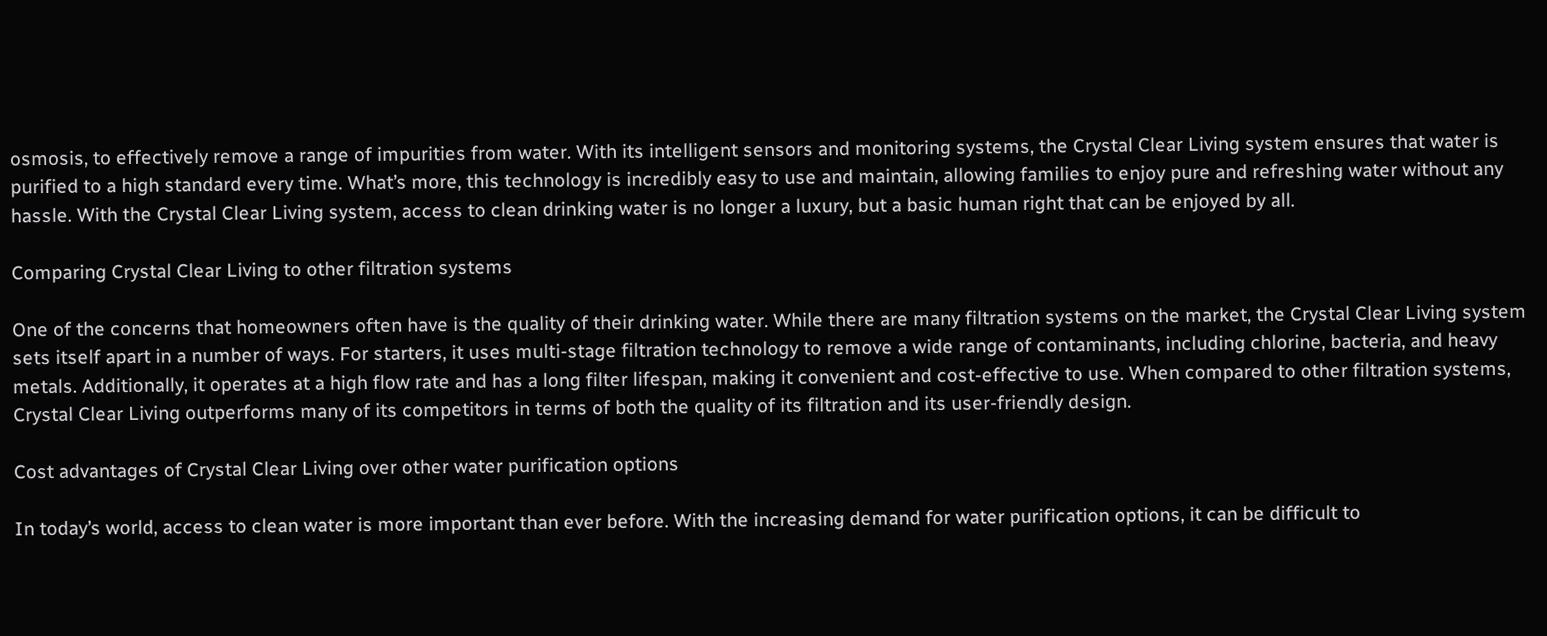osmosis, to effectively remove a range of impurities from water. With its intelligent sensors and monitoring systems, the Crystal Clear Living system ensures that water is purified to a high standard every time. What’s more, this technology is incredibly easy to use and maintain, allowing families to enjoy pure and refreshing water without any hassle. With the Crystal Clear Living system, access to clean drinking water is no longer a luxury, but a basic human right that can be enjoyed by all.

Comparing Crystal Clear Living to other filtration systems

One of the concerns that homeowners often have is the quality of their drinking water. While there are many filtration systems on the market, the Crystal Clear Living system sets itself apart in a number of ways. For starters, it uses multi-stage filtration technology to remove a wide range of contaminants, including chlorine, bacteria, and heavy metals. Additionally, it operates at a high flow rate and has a long filter lifespan, making it convenient and cost-effective to use. When compared to other filtration systems, Crystal Clear Living outperforms many of its competitors in terms of both the quality of its filtration and its user-friendly design.

Cost advantages of Crystal Clear Living over other water purification options

In today’s world, access to clean water is more important than ever before. With the increasing demand for water purification options, it can be difficult to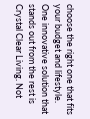choose the right one that fits your budget and lifestyle. One innovative solution that stands out from the rest is Crystal Clear Living. Not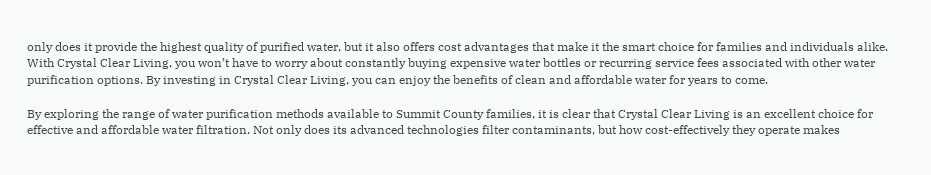only does it provide the highest quality of purified water, but it also offers cost advantages that make it the smart choice for families and individuals alike. With Crystal Clear Living, you won’t have to worry about constantly buying expensive water bottles or recurring service fees associated with other water purification options. By investing in Crystal Clear Living, you can enjoy the benefits of clean and affordable water for years to come.

By exploring the range of water purification methods available to Summit County families, it is clear that Crystal Clear Living is an excellent choice for effective and affordable water filtration. Not only does its advanced technologies filter contaminants, but how cost-effectively they operate makes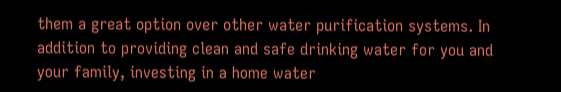them a great option over other water purification systems. In addition to providing clean and safe drinking water for you and your family, investing in a home water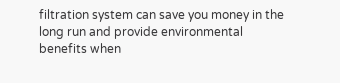filtration system can save you money in the long run and provide environmental benefits when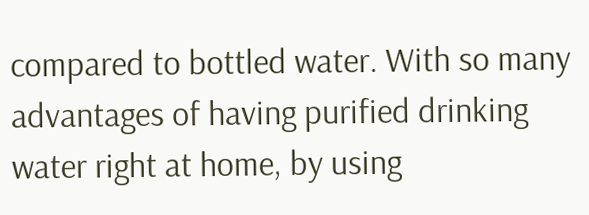compared to bottled water. With so many advantages of having purified drinking water right at home, by using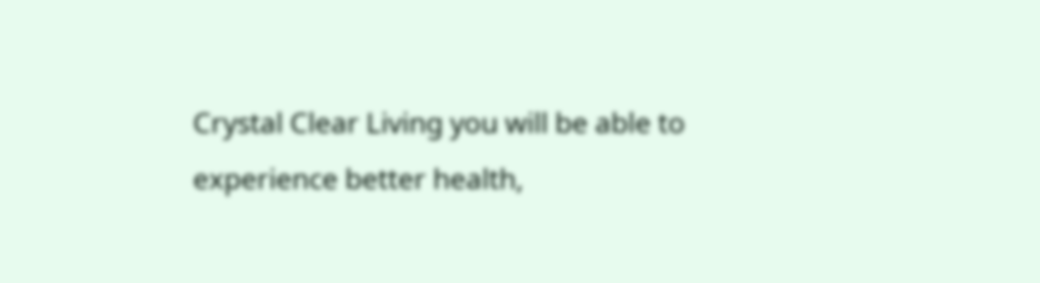Crystal Clear Living you will be able to experience better health,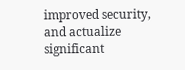improved security, and actualize significant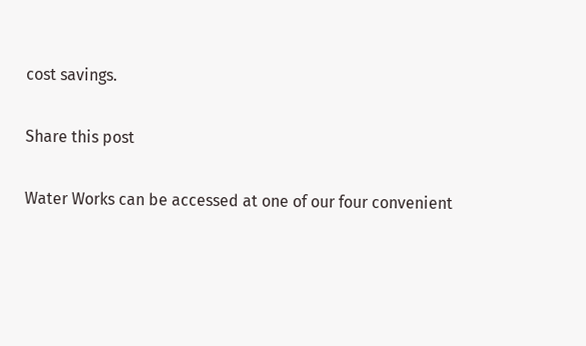cost savings.

Share this post

Water Works can be accessed at one of our four convenient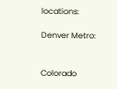locations:

Denver Metro:


Colorado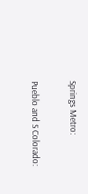Springs Metro:


Pueblo and S Colorado: